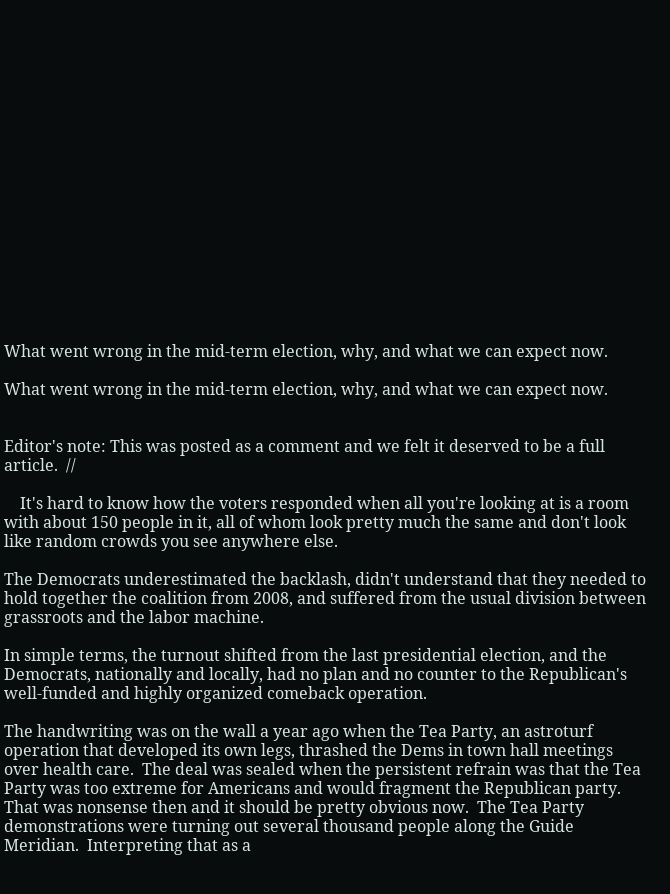What went wrong in the mid-term election, why, and what we can expect now.

What went wrong in the mid-term election, why, and what we can expect now.


Editor's note: This was posted as a comment and we felt it deserved to be a full article.  //

    It's hard to know how the voters responded when all you're looking at is a room with about 150 people in it, all of whom look pretty much the same and don't look like random crowds you see anywhere else.

The Democrats underestimated the backlash, didn't understand that they needed to hold together the coalition from 2008, and suffered from the usual division between grassroots and the labor machine.

In simple terms, the turnout shifted from the last presidential election, and the Democrats, nationally and locally, had no plan and no counter to the Republican's well-funded and highly organized comeback operation.

The handwriting was on the wall a year ago when the Tea Party, an astroturf operation that developed its own legs, thrashed the Dems in town hall meetings over health care.  The deal was sealed when the persistent refrain was that the Tea Party was too extreme for Americans and would fragment the Republican party.  That was nonsense then and it should be pretty obvious now.  The Tea Party demonstrations were turning out several thousand people along the Guide Meridian.  Interpreting that as a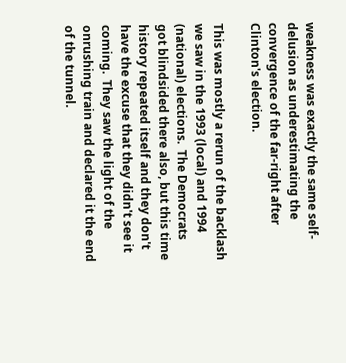weakness was exactly the same self-delusion as underestimating the convergence of the far-right after Clinton's election.

This was mostly a rerun of the backlash we saw in the 1993 (local) and 1994 (national) elections.  The Democrats got blindsided there also, but this time history repeated itself and they don't have the excuse that they didn't see it coming.  They saw the light of the onrushing train and declared it the end of the tunnel.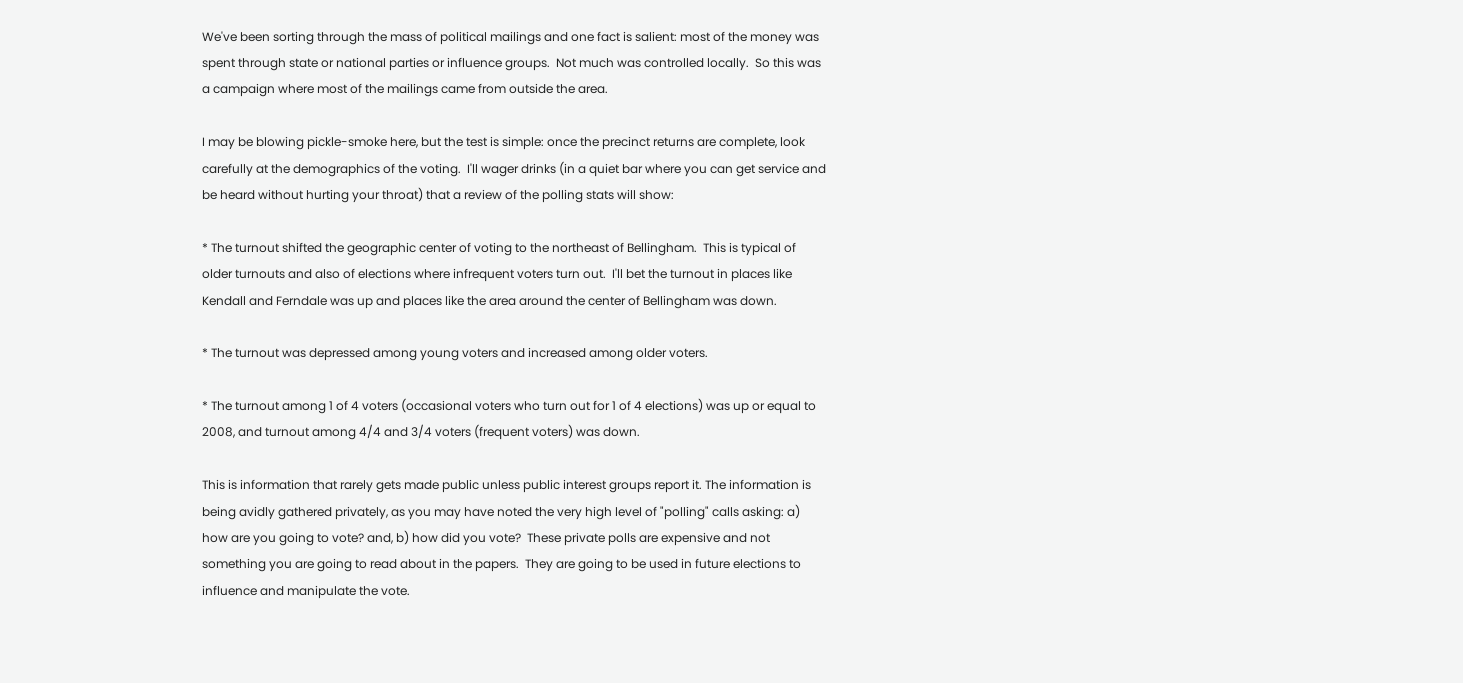We've been sorting through the mass of political mailings and one fact is salient: most of the money was spent through state or national parties or influence groups.  Not much was controlled locally.  So this was a campaign where most of the mailings came from outside the area.

I may be blowing pickle-smoke here, but the test is simple: once the precinct returns are complete, look carefully at the demographics of the voting.  I'll wager drinks (in a quiet bar where you can get service and be heard without hurting your throat) that a review of the polling stats will show:

* The turnout shifted the geographic center of voting to the northeast of Bellingham.  This is typical of older turnouts and also of elections where infrequent voters turn out.  I'll bet the turnout in places like Kendall and Ferndale was up and places like the area around the center of Bellingham was down.

* The turnout was depressed among young voters and increased among older voters.

* The turnout among 1 of 4 voters (occasional voters who turn out for 1 of 4 elections) was up or equal to 2008, and turnout among 4/4 and 3/4 voters (frequent voters) was down.

This is information that rarely gets made public unless public interest groups report it. The information is being avidly gathered privately, as you may have noted the very high level of "polling" calls asking: a) how are you going to vote? and, b) how did you vote?  These private polls are expensive and not something you are going to read about in the papers.  They are going to be used in future elections to influence and manipulate the vote.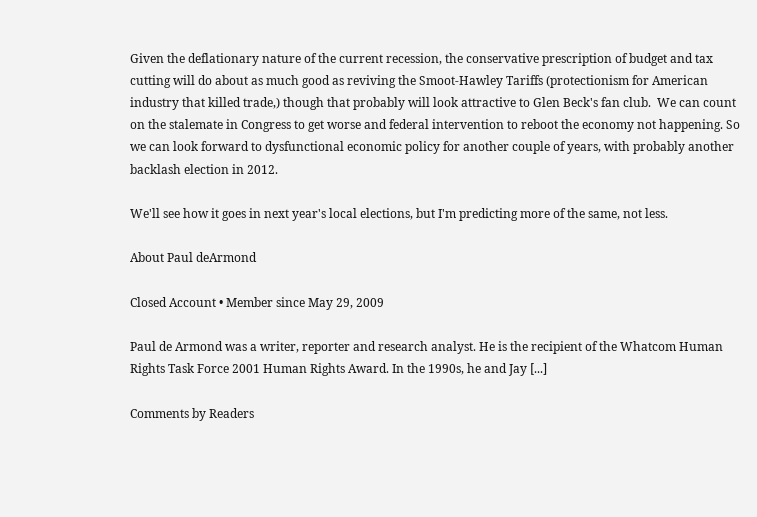Given the deflationary nature of the current recession, the conservative prescription of budget and tax cutting will do about as much good as reviving the Smoot-Hawley Tariffs (protectionism for American industry that killed trade,) though that probably will look attractive to Glen Beck's fan club.  We can count on the stalemate in Congress to get worse and federal intervention to reboot the economy not happening. So we can look forward to dysfunctional economic policy for another couple of years, with probably another backlash election in 2012.

We'll see how it goes in next year's local elections, but I'm predicting more of the same, not less.

About Paul deArmond

Closed Account • Member since May 29, 2009

Paul de Armond was a writer, reporter and research analyst. He is the recipient of the Whatcom Human Rights Task Force 2001 Human Rights Award. In the 1990s, he and Jay [...]

Comments by Readers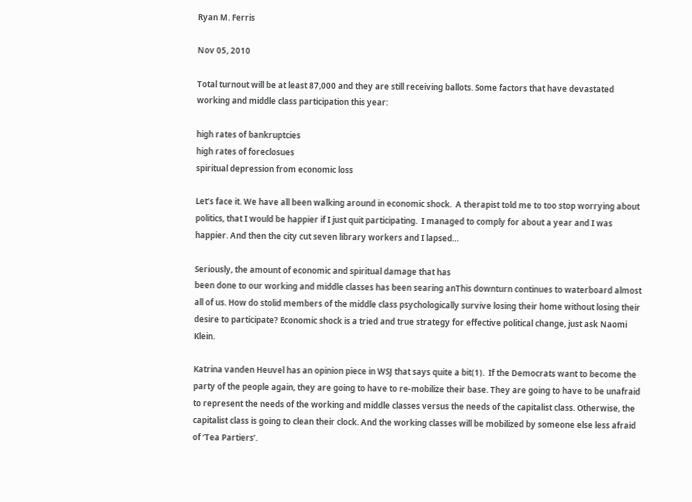Ryan M. Ferris

Nov 05, 2010

Total turnout will be at least 87,000 and they are still receiving ballots. Some factors that have devastated working and middle class participation this year:

high rates of bankruptcies
high rates of foreclosues
spiritual depression from economic loss

Let’s face it. We have all been walking around in economic shock.  A therapist told me to too stop worrying about politics, that I would be happier if I just quit participating.  I managed to comply for about a year and I was happier. And then the city cut seven library workers and I lapsed…

Seriously, the amount of economic and spiritual damage that has
been done to our working and middle classes has been searing anThis downturn continues to waterboard almost all of us. How do stolid members of the middle class psychologically survive losing their home without losing their desire to participate? Economic shock is a tried and true strategy for effective political change, just ask Naomi Klein.

Katrina vanden Heuvel has an opinion piece in WSJ that says quite a bit(1).  If the Democrats want to become the party of the people again, they are going to have to re-mobilize their base. They are going to have to be unafraid to represent the needs of the working and middle classes versus the needs of the capitalist class. Otherwise, the capitalist class is going to clean their clock. And the working classes will be mobilized by someone else less afraid of ‘Tea Partiers’.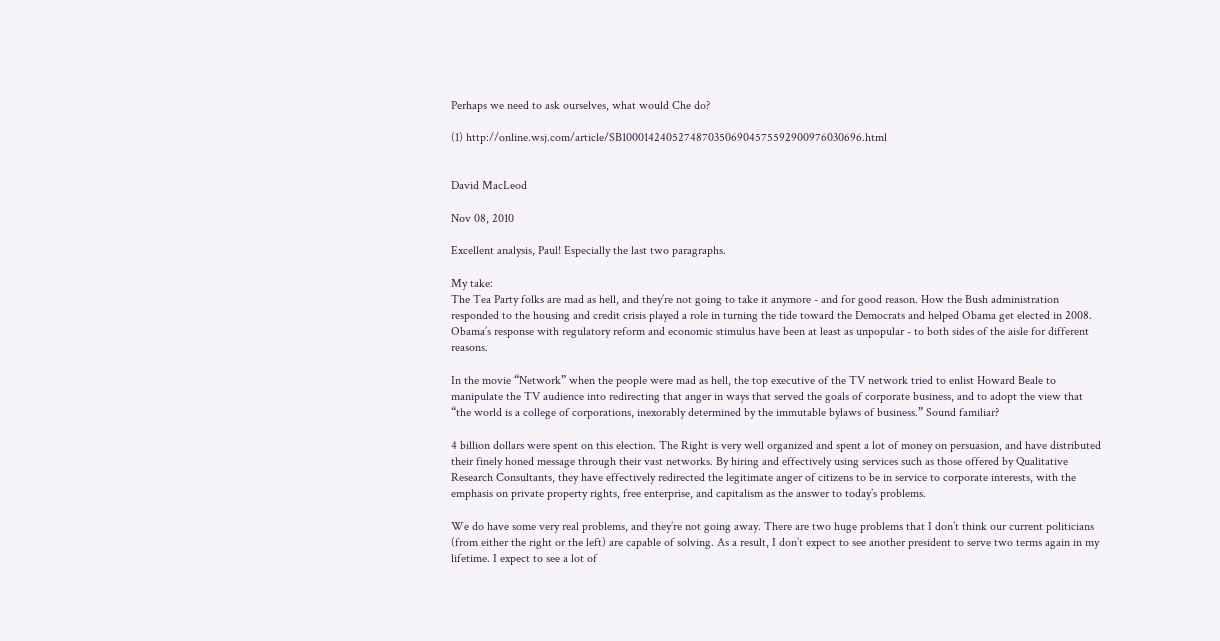Perhaps we need to ask ourselves, what would Che do?

(1) http://online.wsj.com/article/SB10001424052748703506904575592900976030696.html


David MacLeod

Nov 08, 2010

Excellent analysis, Paul! Especially the last two paragraphs.

My take:
The Tea Party folks are mad as hell, and they’re not going to take it anymore - and for good reason. How the Bush administration responded to the housing and credit crisis played a role in turning the tide toward the Democrats and helped Obama get elected in 2008. Obama’s response with regulatory reform and economic stimulus have been at least as unpopular - to both sides of the aisle for different reasons.

In the movie “Network” when the people were mad as hell, the top executive of the TV network tried to enlist Howard Beale to   manipulate the TV audience into redirecting that anger in ways that served the goals of corporate business, and to adopt the view that “the world is a college of corporations, inexorably determined by the immutable bylaws of business.” Sound familiar?

4 billion dollars were spent on this election. The Right is very well organized and spent a lot of money on persuasion, and have distributed their finely honed message through their vast networks. By hiring and effectively using services such as those offered by Qualitative Research Consultants, they have effectively redirected the legitimate anger of citizens to be in service to corporate interests, with the emphasis on private property rights, free enterprise, and capitalism as the answer to today’s problems.

We do have some very real problems, and they’re not going away. There are two huge problems that I don’t think our current politicians (from either the right or the left) are capable of solving. As a result, I don’t expect to see another president to serve two terms again in my lifetime. I expect to see a lot of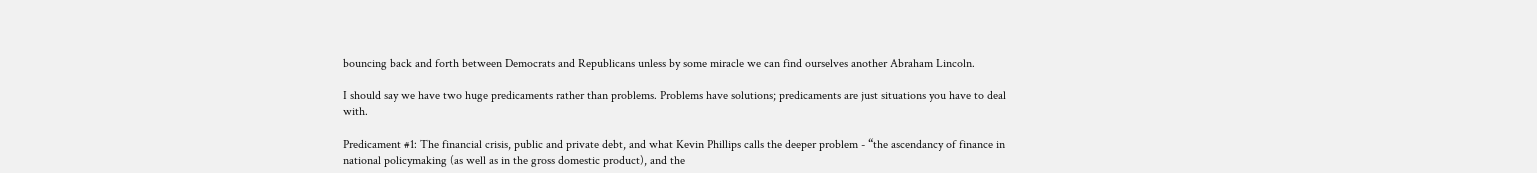bouncing back and forth between Democrats and Republicans unless by some miracle we can find ourselves another Abraham Lincoln.

I should say we have two huge predicaments rather than problems. Problems have solutions; predicaments are just situations you have to deal with.

Predicament #1: The financial crisis, public and private debt, and what Kevin Phillips calls the deeper problem - “the ascendancy of finance in national policymaking (as well as in the gross domestic product), and the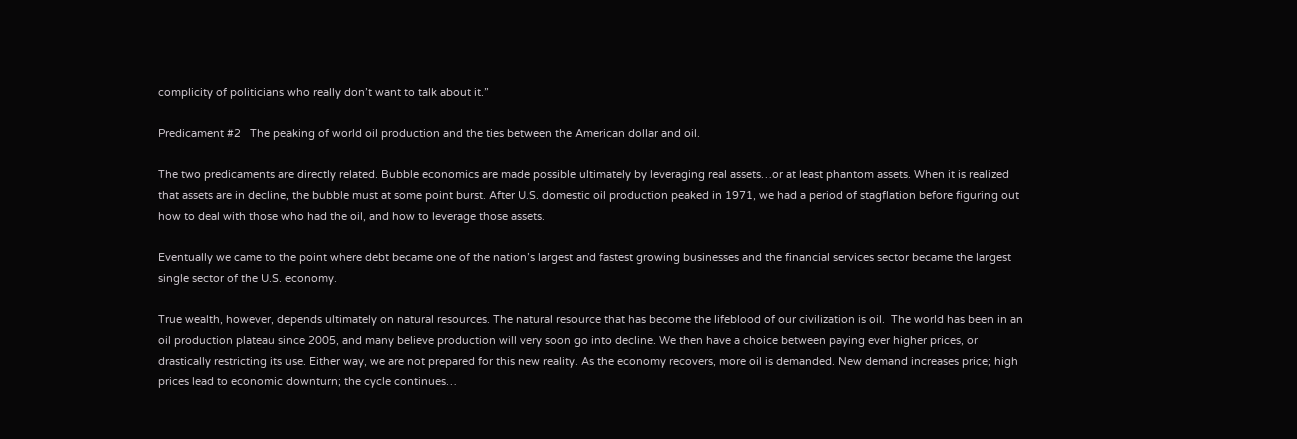complicity of politicians who really don’t want to talk about it.”

Predicament #2   The peaking of world oil production and the ties between the American dollar and oil.

The two predicaments are directly related. Bubble economics are made possible ultimately by leveraging real assets…or at least phantom assets. When it is realized that assets are in decline, the bubble must at some point burst. After U.S. domestic oil production peaked in 1971, we had a period of stagflation before figuring out how to deal with those who had the oil, and how to leverage those assets.

Eventually we came to the point where debt became one of the nation’s largest and fastest growing businesses and the financial services sector became the largest single sector of the U.S. economy.

True wealth, however, depends ultimately on natural resources. The natural resource that has become the lifeblood of our civilization is oil.  The world has been in an oil production plateau since 2005, and many believe production will very soon go into decline. We then have a choice between paying ever higher prices, or drastically restricting its use. Either way, we are not prepared for this new reality. As the economy recovers, more oil is demanded. New demand increases price; high prices lead to economic downturn; the cycle continues…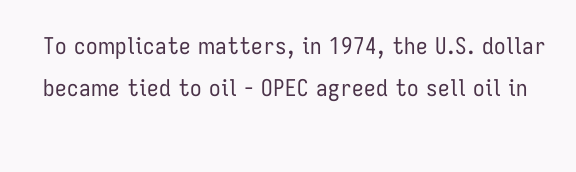To complicate matters, in 1974, the U.S. dollar became tied to oil - OPEC agreed to sell oil in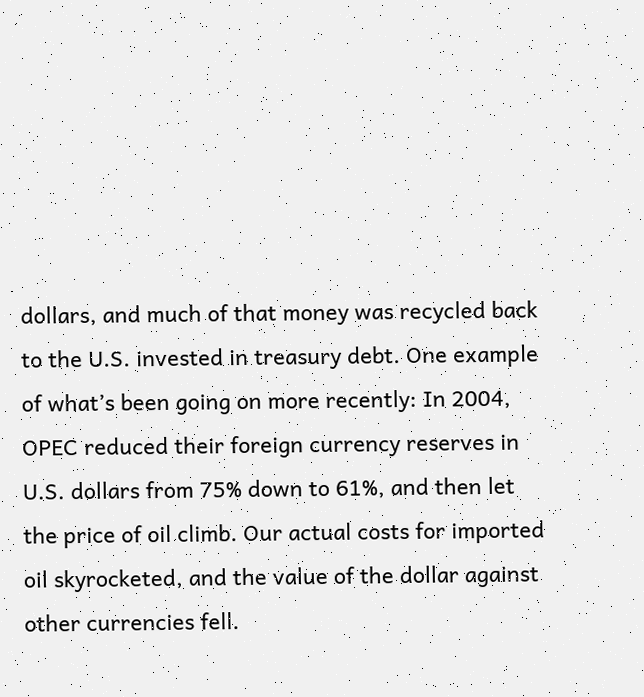dollars, and much of that money was recycled back to the U.S. invested in treasury debt. One example of what’s been going on more recently: In 2004, OPEC reduced their foreign currency reserves in U.S. dollars from 75% down to 61%, and then let the price of oil climb. Our actual costs for imported oil skyrocketed, and the value of the dollar against other currencies fell.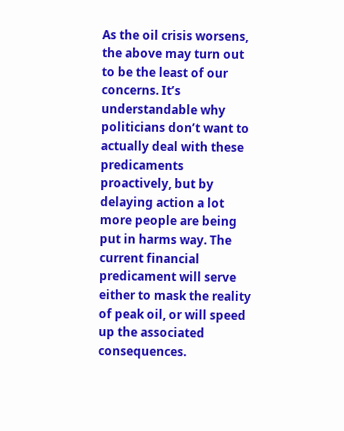As the oil crisis worsens, the above may turn out to be the least of our concerns. It’s understandable why politicians don’t want to actually deal with these predicaments proactively, but by delaying action a lot more people are being put in harms way. The current financial predicament will serve either to mask the reality of peak oil, or will speed up the associated consequences.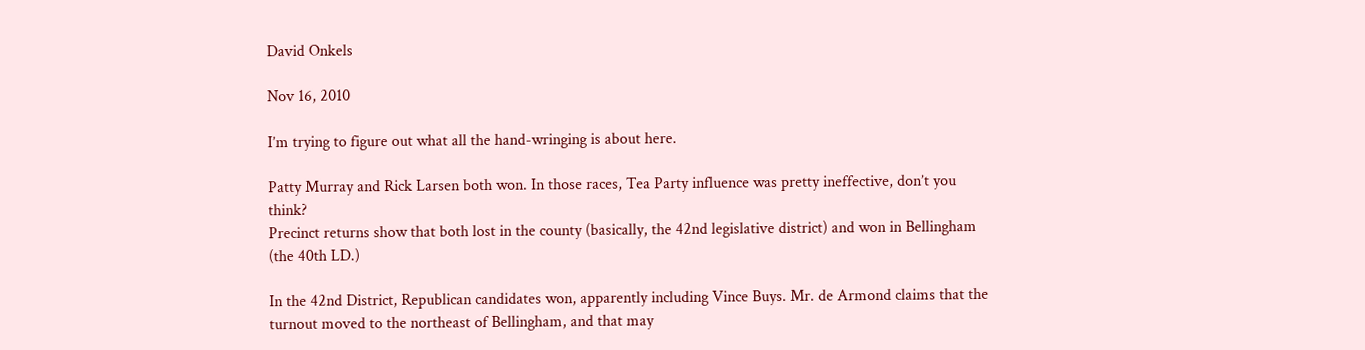David Onkels

Nov 16, 2010

I’m trying to figure out what all the hand-wringing is about here.

Patty Murray and Rick Larsen both won. In those races, Tea Party influence was pretty ineffective, don’t you think?
Precinct returns show that both lost in the county (basically, the 42nd legislative district) and won in Bellingham (the 40th LD.)

In the 42nd District, Republican candidates won, apparently including Vince Buys. Mr. de Armond claims that the turnout moved to the northeast of Bellingham, and that may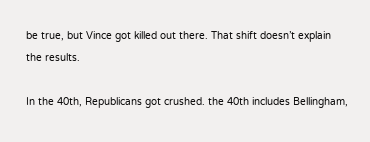be true, but Vince got killed out there. That shift doesn’t explain the results.

In the 40th, Republicans got crushed. the 40th includes Bellingham,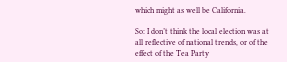which might as well be California.

So: I don’t think the local election was at all reflective of national trends, or of the effect of the Tea Party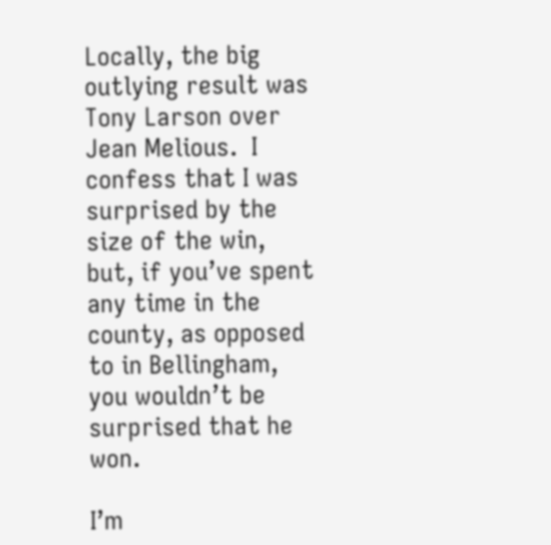Locally, the big outlying result was Tony Larson over Jean Melious.  I confess that I was surprised by the size of the win, but, if you’ve spent any time in the county, as opposed to in Bellingham, you wouldn’t be surprised that he won.

I’m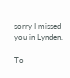sorry I missed you in Lynden.

To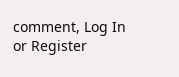comment, Log In or Register